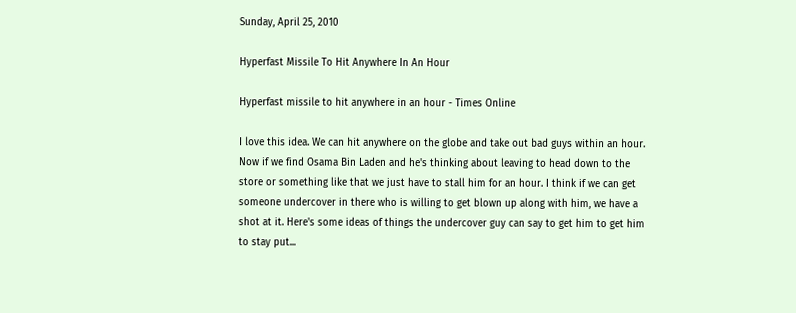Sunday, April 25, 2010

Hyperfast Missile To Hit Anywhere In An Hour

Hyperfast missile to hit anywhere in an hour - Times Online

I love this idea. We can hit anywhere on the globe and take out bad guys within an hour. Now if we find Osama Bin Laden and he's thinking about leaving to head down to the store or something like that we just have to stall him for an hour. I think if we can get someone undercover in there who is willing to get blown up along with him, we have a shot at it. Here's some ideas of things the undercover guy can say to get him to get him to stay put...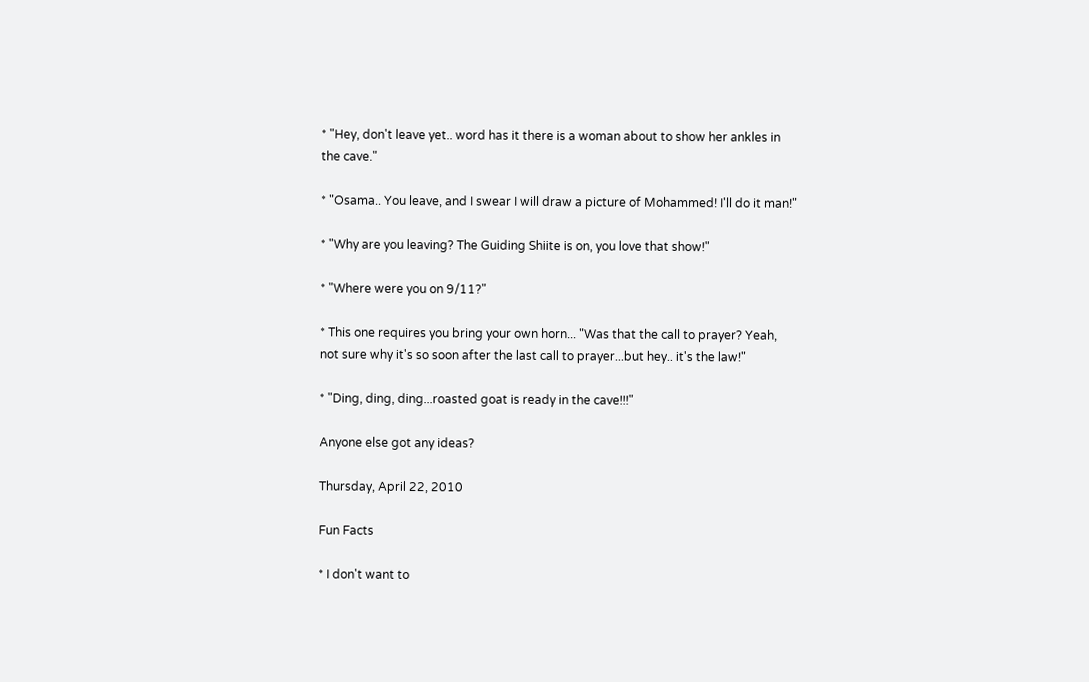* "Hey, don't leave yet.. word has it there is a woman about to show her ankles in the cave."

* "Osama.. You leave, and I swear I will draw a picture of Mohammed! I'll do it man!"

* "Why are you leaving? The Guiding Shiite is on, you love that show!"

* "Where were you on 9/11?"

* This one requires you bring your own horn... "Was that the call to prayer? Yeah, not sure why it's so soon after the last call to prayer...but hey.. it's the law!"

* "Ding, ding, ding...roasted goat is ready in the cave!!!"

Anyone else got any ideas?

Thursday, April 22, 2010

Fun Facts

* I don't want to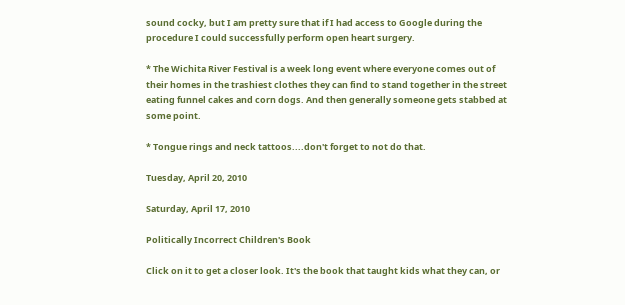sound cocky, but I am pretty sure that if I had access to Google during the procedure I could successfully perform open heart surgery.

* The Wichita River Festival is a week long event where everyone comes out of their homes in the trashiest clothes they can find to stand together in the street eating funnel cakes and corn dogs. And then generally someone gets stabbed at some point.

* Tongue rings and neck tattoos....don't forget to not do that.

Tuesday, April 20, 2010

Saturday, April 17, 2010

Politically Incorrect Children's Book

Click on it to get a closer look. It's the book that taught kids what they can, or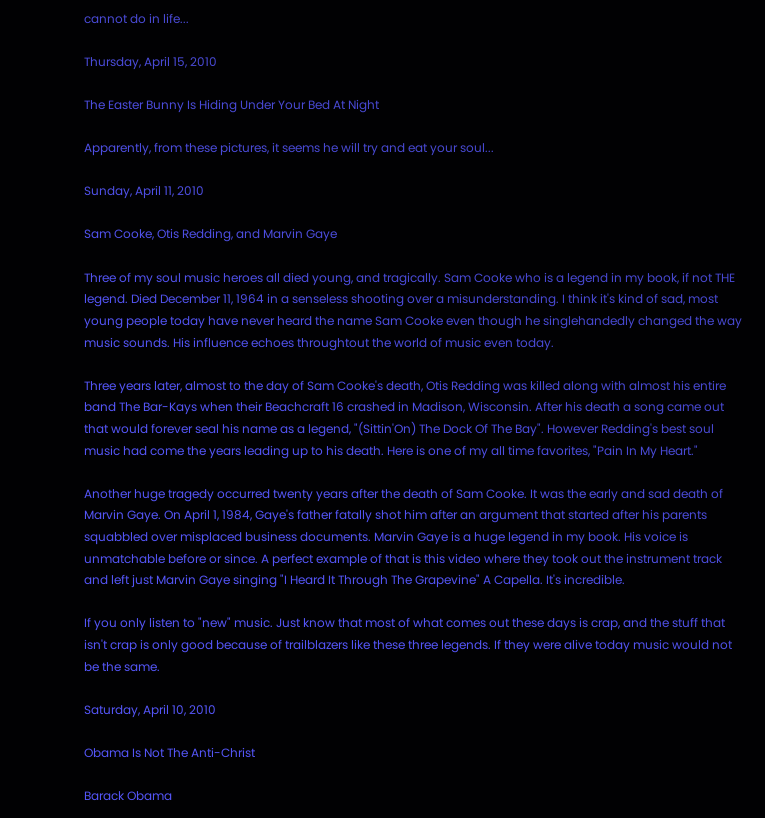cannot do in life...

Thursday, April 15, 2010

The Easter Bunny Is Hiding Under Your Bed At Night

Apparently, from these pictures, it seems he will try and eat your soul...

Sunday, April 11, 2010

Sam Cooke, Otis Redding, and Marvin Gaye

Three of my soul music heroes all died young, and tragically. Sam Cooke who is a legend in my book, if not THE legend. Died December 11, 1964 in a senseless shooting over a misunderstanding. I think it's kind of sad, most young people today have never heard the name Sam Cooke even though he singlehandedly changed the way music sounds. His influence echoes throughtout the world of music even today.

Three years later, almost to the day of Sam Cooke's death, Otis Redding was killed along with almost his entire band The Bar-Kays when their Beachcraft 16 crashed in Madison, Wisconsin. After his death a song came out that would forever seal his name as a legend, "(Sittin'On) The Dock Of The Bay". However Redding's best soul music had come the years leading up to his death. Here is one of my all time favorites, "Pain In My Heart."

Another huge tragedy occurred twenty years after the death of Sam Cooke. It was the early and sad death of Marvin Gaye. On April 1, 1984, Gaye's father fatally shot him after an argument that started after his parents squabbled over misplaced business documents. Marvin Gaye is a huge legend in my book. His voice is unmatchable before or since. A perfect example of that is this video where they took out the instrument track and left just Marvin Gaye singing "I Heard It Through The Grapevine" A Capella. It's incredible.

If you only listen to "new" music. Just know that most of what comes out these days is crap, and the stuff that isn't crap is only good because of trailblazers like these three legends. If they were alive today music would not be the same.

Saturday, April 10, 2010

Obama Is Not The Anti-Christ

Barack Obama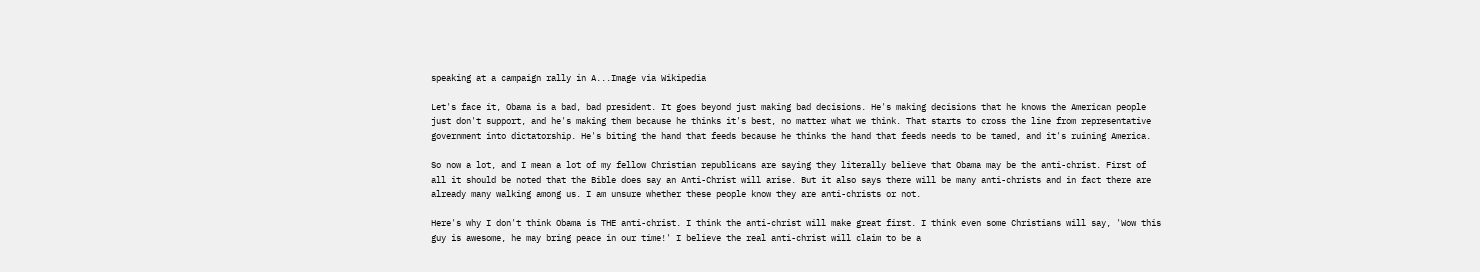speaking at a campaign rally in A...Image via Wikipedia

Let's face it, Obama is a bad, bad president. It goes beyond just making bad decisions. He's making decisions that he knows the American people just don't support, and he's making them because he thinks it's best, no matter what we think. That starts to cross the line from representative government into dictatorship. He's biting the hand that feeds because he thinks the hand that feeds needs to be tamed, and it's ruining America.

So now a lot, and I mean a lot of my fellow Christian republicans are saying they literally believe that Obama may be the anti-christ. First of all it should be noted that the Bible does say an Anti-Christ will arise. But it also says there will be many anti-christs and in fact there are already many walking among us. I am unsure whether these people know they are anti-christs or not.

Here's why I don't think Obama is THE anti-christ. I think the anti-christ will make great first. I think even some Christians will say, 'Wow this guy is awesome, he may bring peace in our time!' I believe the real anti-christ will claim to be a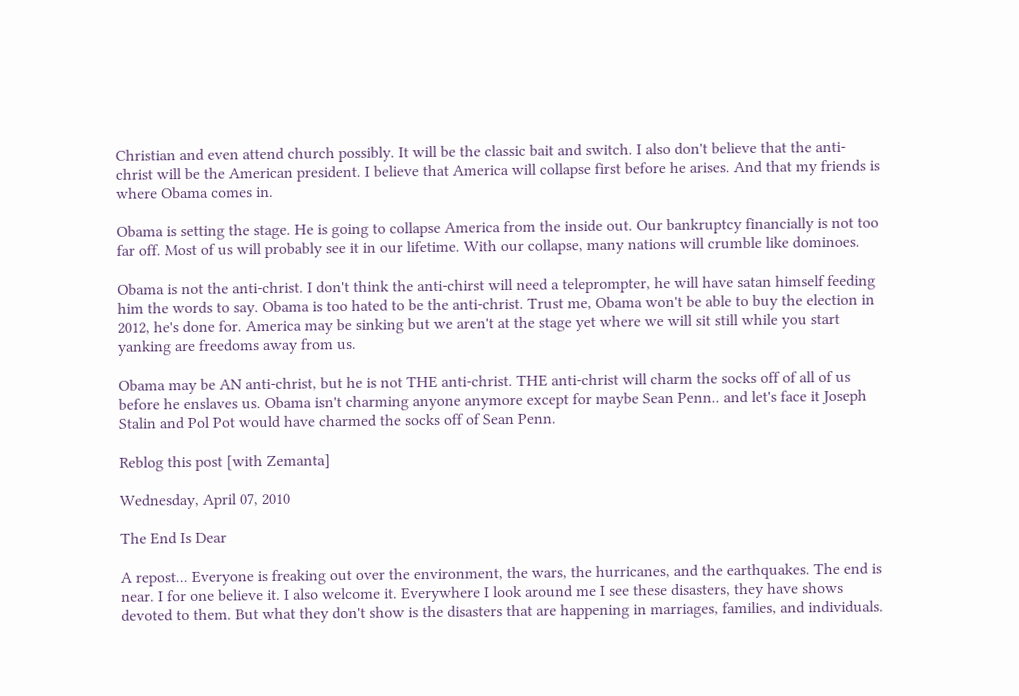Christian and even attend church possibly. It will be the classic bait and switch. I also don't believe that the anti-christ will be the American president. I believe that America will collapse first before he arises. And that my friends is where Obama comes in.

Obama is setting the stage. He is going to collapse America from the inside out. Our bankruptcy financially is not too far off. Most of us will probably see it in our lifetime. With our collapse, many nations will crumble like dominoes.

Obama is not the anti-christ. I don't think the anti-chirst will need a teleprompter, he will have satan himself feeding him the words to say. Obama is too hated to be the anti-christ. Trust me, Obama won't be able to buy the election in 2012, he's done for. America may be sinking but we aren't at the stage yet where we will sit still while you start yanking are freedoms away from us.

Obama may be AN anti-christ, but he is not THE anti-christ. THE anti-christ will charm the socks off of all of us before he enslaves us. Obama isn't charming anyone anymore except for maybe Sean Penn.. and let's face it Joseph Stalin and Pol Pot would have charmed the socks off of Sean Penn.

Reblog this post [with Zemanta]

Wednesday, April 07, 2010

The End Is Dear

A repost... Everyone is freaking out over the environment, the wars, the hurricanes, and the earthquakes. The end is near. I for one believe it. I also welcome it. Everywhere I look around me I see these disasters, they have shows devoted to them. But what they don't show is the disasters that are happening in marriages, families, and individuals.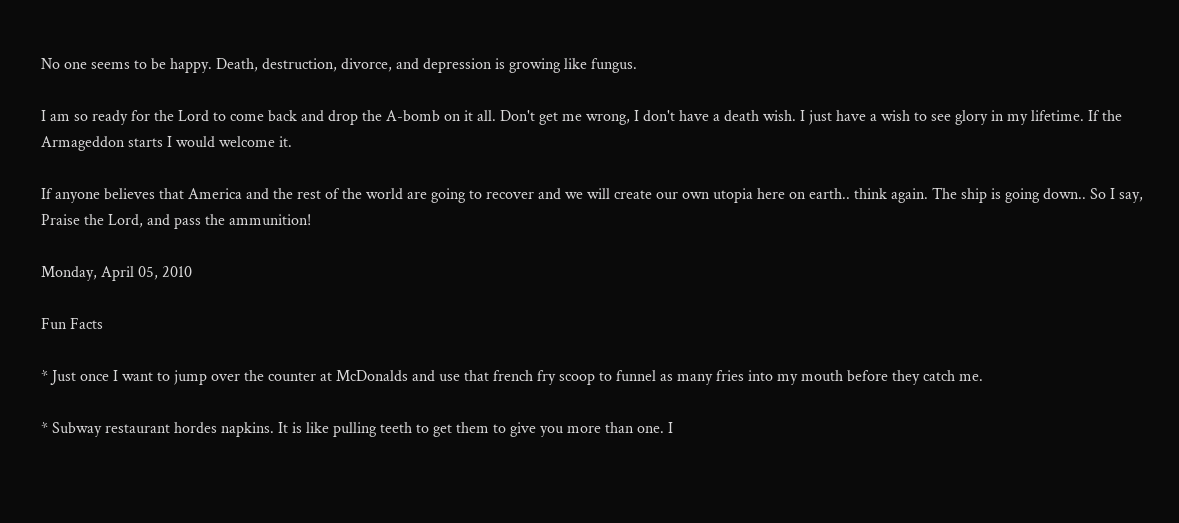No one seems to be happy. Death, destruction, divorce, and depression is growing like fungus.

I am so ready for the Lord to come back and drop the A-bomb on it all. Don't get me wrong, I don't have a death wish. I just have a wish to see glory in my lifetime. If the Armageddon starts I would welcome it.

If anyone believes that America and the rest of the world are going to recover and we will create our own utopia here on earth.. think again. The ship is going down.. So I say, Praise the Lord, and pass the ammunition!

Monday, April 05, 2010

Fun Facts

* Just once I want to jump over the counter at McDonalds and use that french fry scoop to funnel as many fries into my mouth before they catch me.

* Subway restaurant hordes napkins. It is like pulling teeth to get them to give you more than one. I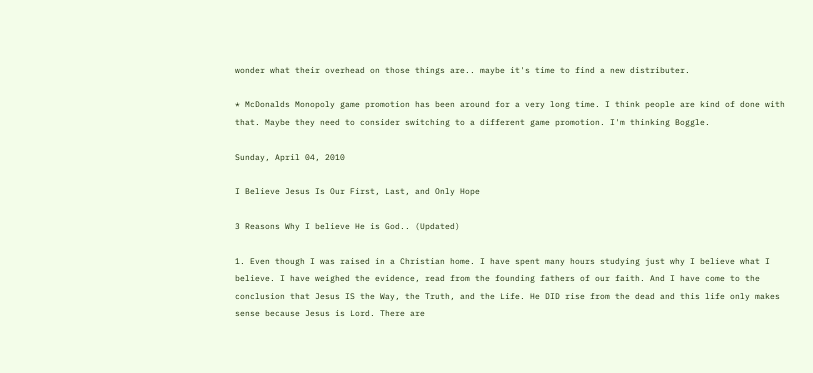wonder what their overhead on those things are.. maybe it's time to find a new distributer.

* McDonalds Monopoly game promotion has been around for a very long time. I think people are kind of done with that. Maybe they need to consider switching to a different game promotion. I'm thinking Boggle.

Sunday, April 04, 2010

I Believe Jesus Is Our First, Last, and Only Hope

3 Reasons Why I believe He is God.. (Updated)

1. Even though I was raised in a Christian home. I have spent many hours studying just why I believe what I believe. I have weighed the evidence, read from the founding fathers of our faith. And I have come to the conclusion that Jesus IS the Way, the Truth, and the Life. He DID rise from the dead and this life only makes sense because Jesus is Lord. There are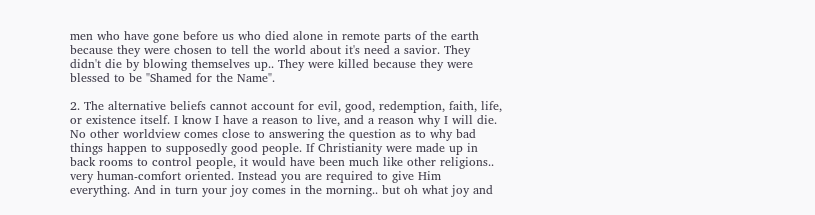men who have gone before us who died alone in remote parts of the earth because they were chosen to tell the world about it's need a savior. They didn't die by blowing themselves up.. They were killed because they were blessed to be "Shamed for the Name".

2. The alternative beliefs cannot account for evil, good, redemption, faith, life, or existence itself. I know I have a reason to live, and a reason why I will die. No other worldview comes close to answering the question as to why bad things happen to supposedly good people. If Christianity were made up in back rooms to control people, it would have been much like other religions.. very human-comfort oriented. Instead you are required to give Him everything. And in turn your joy comes in the morning.. but oh what joy and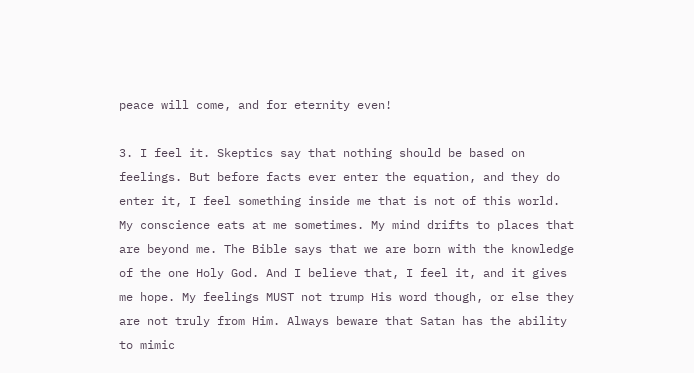peace will come, and for eternity even!

3. I feel it. Skeptics say that nothing should be based on feelings. But before facts ever enter the equation, and they do enter it, I feel something inside me that is not of this world. My conscience eats at me sometimes. My mind drifts to places that are beyond me. The Bible says that we are born with the knowledge of the one Holy God. And I believe that, I feel it, and it gives me hope. My feelings MUST not trump His word though, or else they are not truly from Him. Always beware that Satan has the ability to mimic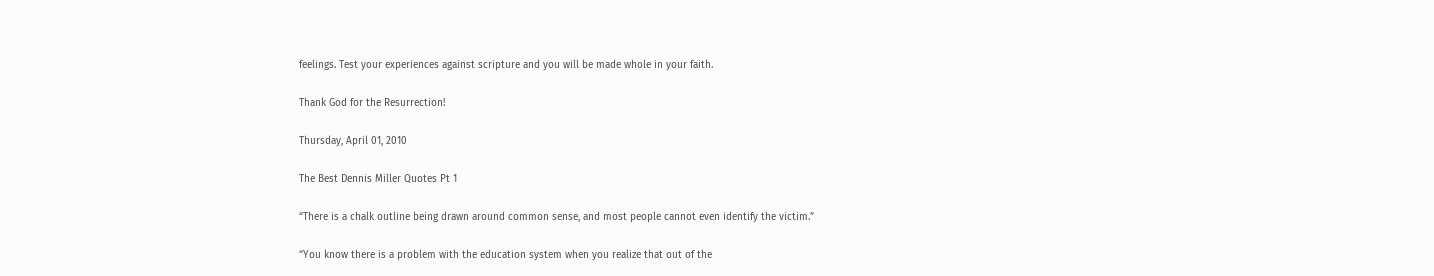feelings. Test your experiences against scripture and you will be made whole in your faith.

Thank God for the Resurrection!

Thursday, April 01, 2010

The Best Dennis Miller Quotes Pt 1

“There is a chalk outline being drawn around common sense, and most people cannot even identify the victim.”

“You know there is a problem with the education system when you realize that out of the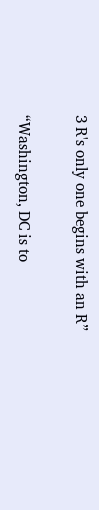3 R's only one begins with an R”

“Washington, DC is to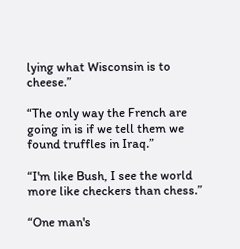lying what Wisconsin is to cheese.”

“The only way the French are going in is if we tell them we found truffles in Iraq.”

“I'm like Bush, I see the world more like checkers than chess.”

“One man's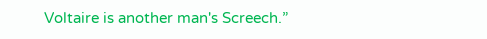Voltaire is another man's Screech.”